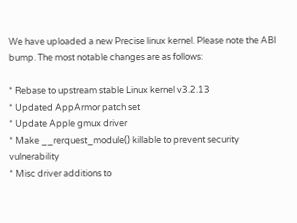We have uploaded a new Precise linux kernel. Please note the ABI bump. The most notable changes are as follows:

* Rebase to upstream stable Linux kernel v3.2.13
* Updated AppArmor patch set
* Update Apple gmux driver
* Make __rerquest_module() killable to prevent security vulnerability
* Misc driver additions to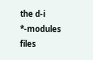the d-i *-modules files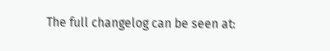The full changelog can be seen at: